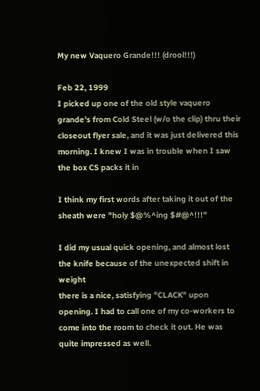My new Vaquero Grande!!! (drool!!!)

Feb 22, 1999
I picked up one of the old style vaquero grande's from Cold Steel (w/o the clip) thru their closeout flyer sale, and it was just delivered this morning. I knew I was in trouble when I saw the box CS packs it in

I think my first words after taking it out of the sheath were "holy $@%^ing $#@^!!!"

I did my usual quick opening, and almost lost the knife because of the unexpected shift in weight
there is a nice, satisfying "CLACK" upon opening. I had to call one of my co-workers to come into the room to check it out. He was quite impressed as well.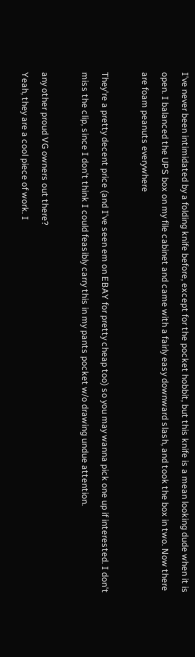I've never been intimidated by a folding knife before, except for the pocket hobbit, but this knife is a mean looking dude when it is open. I balanced the UPS box on my file cabinet and came with a fairly easy downward slash, and took the box in two. Now there are foam peanuts everywhere

They're a pretty decent price (and I've seen em on EBAY for pretty cheap too) so you may wanna pick one up if interested. I don't miss the clip, since I don't think I could feasibly carry this in my pants pocket w/o drawing undue attention.

any other proud VG owners out there?
Yeah, they are a cool piece of work. I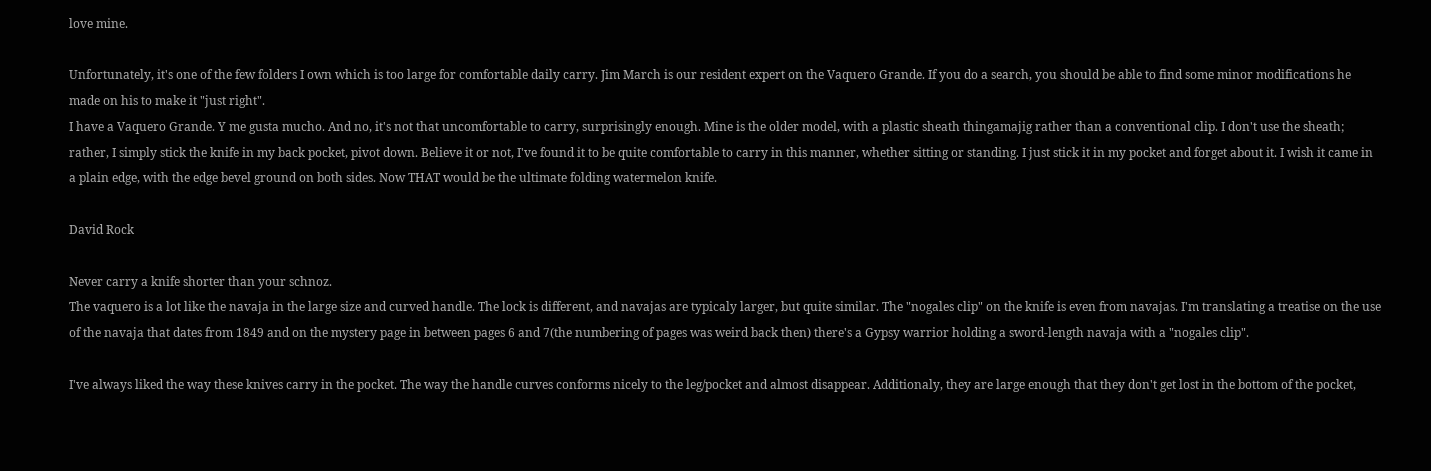love mine.

Unfortunately, it's one of the few folders I own which is too large for comfortable daily carry. Jim March is our resident expert on the Vaquero Grande. If you do a search, you should be able to find some minor modifications he made on his to make it "just right".
I have a Vaquero Grande. Y me gusta mucho. And no, it's not that uncomfortable to carry, surprisingly enough. Mine is the older model, with a plastic sheath thingamajig rather than a conventional clip. I don't use the sheath; rather, I simply stick the knife in my back pocket, pivot down. Believe it or not, I've found it to be quite comfortable to carry in this manner, whether sitting or standing. I just stick it in my pocket and forget about it. I wish it came in a plain edge, with the edge bevel ground on both sides. Now THAT would be the ultimate folding watermelon knife.

David Rock

Never carry a knife shorter than your schnoz.
The vaquero is a lot like the navaja in the large size and curved handle. The lock is different, and navajas are typicaly larger, but quite similar. The "nogales clip" on the knife is even from navajas. I'm translating a treatise on the use of the navaja that dates from 1849 and on the mystery page in between pages 6 and 7(the numbering of pages was weird back then) there's a Gypsy warrior holding a sword-length navaja with a "nogales clip".

I've always liked the way these knives carry in the pocket. The way the handle curves conforms nicely to the leg/pocket and almost disappear. Additionaly, they are large enough that they don't get lost in the bottom of the pocket,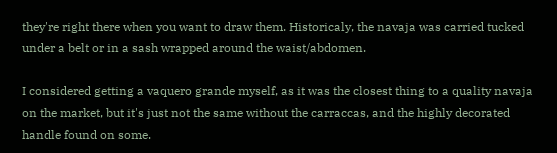they're right there when you want to draw them. Historicaly, the navaja was carried tucked under a belt or in a sash wrapped around the waist/abdomen.

I considered getting a vaquero grande myself, as it was the closest thing to a quality navaja on the market, but it's just not the same without the carraccas, and the highly decorated handle found on some.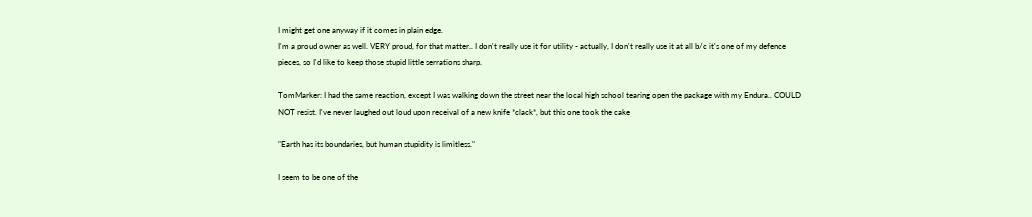I might get one anyway if it comes in plain edge.
I'm a proud owner as well. VERY proud, for that matter.. I don't really use it for utility - actually, I don't really use it at all b/c it's one of my defence pieces, so I'd like to keep those stupid little serrations sharp.

TomMarker: I had the same reaction, except I was walking down the street near the local high school tearing open the package with my Endura.. COULD NOT resist. I've never laughed out loud upon receival of a new knife *clack*, but this one took the cake

"Earth has its boundaries, but human stupidity is limitless."

I seem to be one of the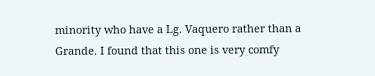minority who have a Lg. Vaquero rather than a Grande. I found that this one is very comfy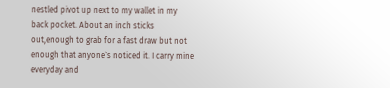nestled pivot up next to my wallet in my back pocket. About an inch sticks out,enough to grab for a fast draw but not enough that anyone`s noticed it. I carry mine everyday and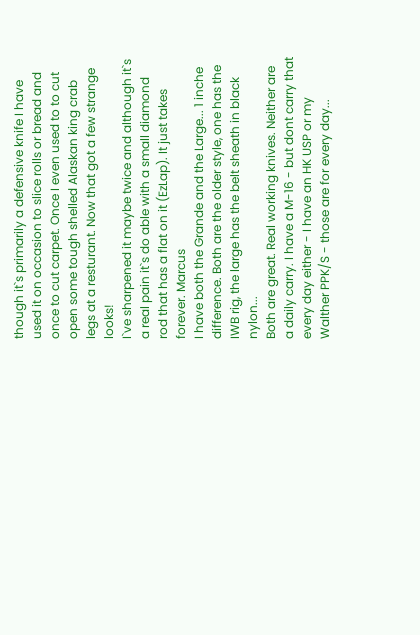though it`s primarily a defensive knife I have used it on occasion to slice rolls or bread and once to cut carpet. Once I even used to to cut open some tough shelled Alaskan king crab legs at a resturant. Now that got a few strange looks!
I`ve sharpened it maybe twice and although it`s a real pain it`s do able with a small diamond rod that has a flat on it (EzLap). It just takes forever. Marcus
I have both the Grande and the Large... 1 inche difference. Both are the older style, one has the IWB rig, the large has the belt sheath in black nylon...
Both are great. Real working knives. Neither are a daily carry. I have a M-16 - but dont carry that every day either - I have an HK USP or my Walther PPK/S - those are for every day...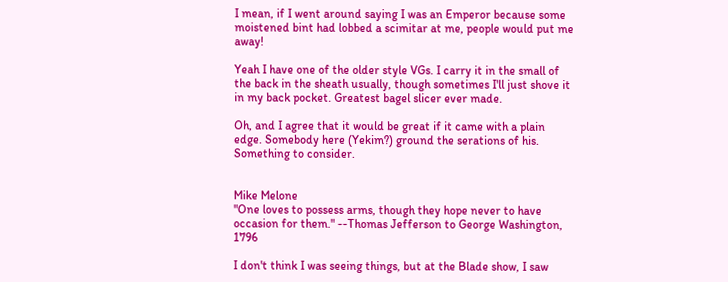I mean, if I went around saying I was an Emperor because some
moistened bint had lobbed a scimitar at me, people would put me away!

Yeah I have one of the older style VGs. I carry it in the small of the back in the sheath usually, though sometimes I'll just shove it in my back pocket. Greatest bagel slicer ever made.

Oh, and I agree that it would be great if it came with a plain edge. Somebody here (Yekim?) ground the serations of his. Something to consider.


Mike Melone
"One loves to possess arms, though they hope never to have occasion for them." --Thomas Jefferson to George Washington, 1796

I don't think I was seeing things, but at the Blade show, I saw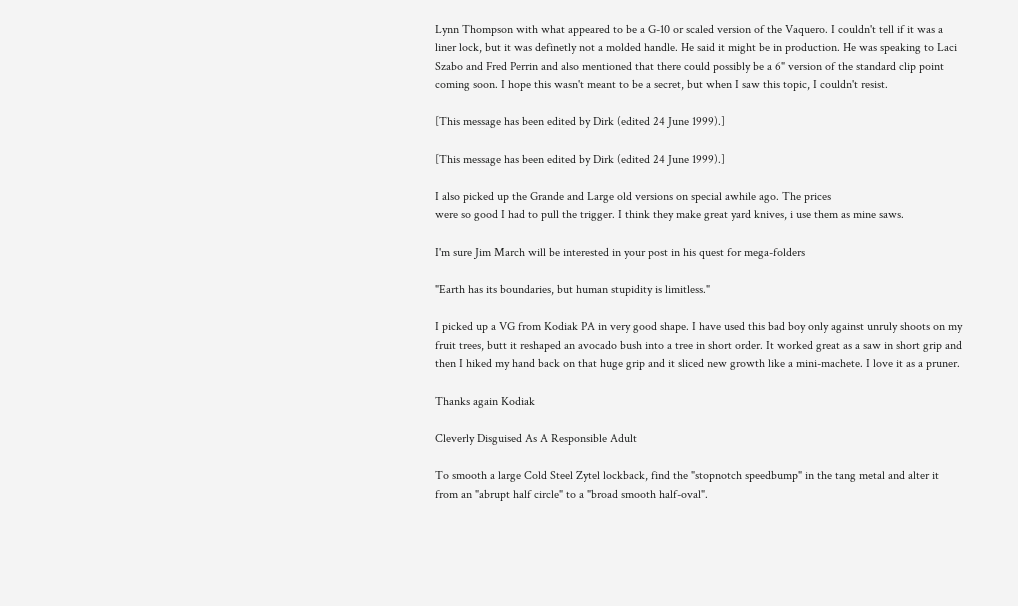Lynn Thompson with what appeared to be a G-10 or scaled version of the Vaquero. I couldn't tell if it was a liner lock, but it was definetly not a molded handle. He said it might be in production. He was speaking to Laci Szabo and Fred Perrin and also mentioned that there could possibly be a 6" version of the standard clip point coming soon. I hope this wasn't meant to be a secret, but when I saw this topic, I couldn't resist.

[This message has been edited by Dirk (edited 24 June 1999).]

[This message has been edited by Dirk (edited 24 June 1999).]

I also picked up the Grande and Large old versions on special awhile ago. The prices
were so good I had to pull the trigger. I think they make great yard knives, i use them as mine saws.

I'm sure Jim March will be interested in your post in his quest for mega-folders

"Earth has its boundaries, but human stupidity is limitless."

I picked up a VG from Kodiak PA in very good shape. I have used this bad boy only against unruly shoots on my fruit trees, butt it reshaped an avocado bush into a tree in short order. It worked great as a saw in short grip and then I hiked my hand back on that huge grip and it sliced new growth like a mini-machete. I love it as a pruner.

Thanks again Kodiak

Cleverly Disguised As A Responsible Adult

To smooth a large Cold Steel Zytel lockback, find the "stopnotch speedbump" in the tang metal and alter it from an "abrupt half circle" to a "broad smooth half-oval".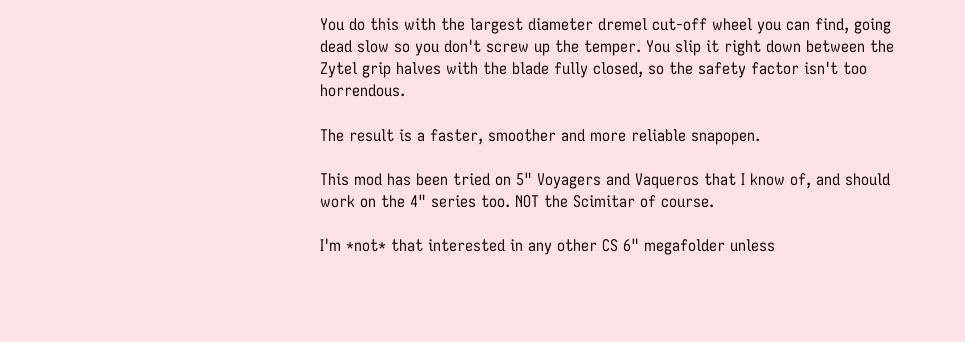You do this with the largest diameter dremel cut-off wheel you can find, going dead slow so you don't screw up the temper. You slip it right down between the Zytel grip halves with the blade fully closed, so the safety factor isn't too horrendous.

The result is a faster, smoother and more reliable snapopen.

This mod has been tried on 5" Voyagers and Vaqueros that I know of, and should work on the 4" series too. NOT the Scimitar of course.

I'm *not* that interested in any other CS 6" megafolder unless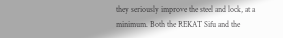they seriously improve the steel and lock, at a minimum. Both the REKAT Sifu and the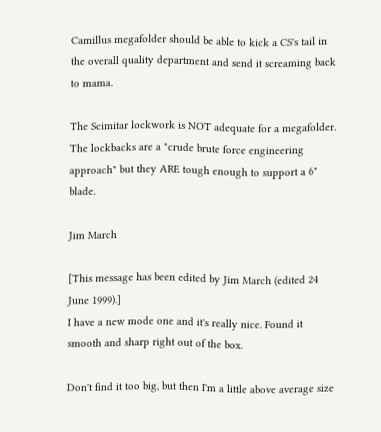Camillus megafolder should be able to kick a CS's tail in the overall quality department and send it screaming back to mama.

The Scimitar lockwork is NOT adequate for a megafolder. The lockbacks are a "crude brute force engineering approach" but they ARE tough enough to support a 6" blade.

Jim March

[This message has been edited by Jim March (edited 24 June 1999).]
I have a new mode one and it's really nice. Found it smooth and sharp right out of the box.

Don't find it too big, but then I'm a little above average size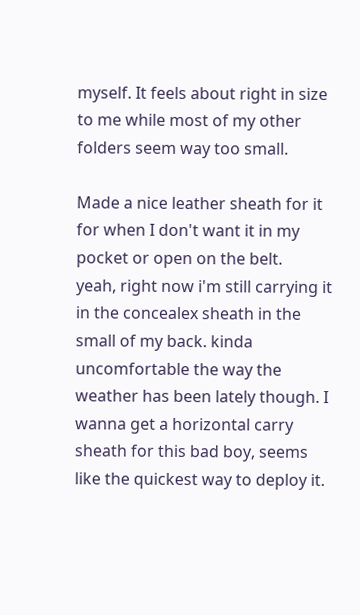myself. It feels about right in size to me while most of my other folders seem way too small.

Made a nice leather sheath for it for when I don't want it in my pocket or open on the belt.
yeah, right now i'm still carrying it in the concealex sheath in the small of my back. kinda uncomfortable the way the weather has been lately though. I wanna get a horizontal carry sheath for this bad boy, seems like the quickest way to deploy it.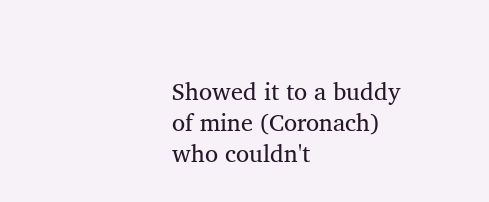Showed it to a buddy of mine (Coronach) who couldn't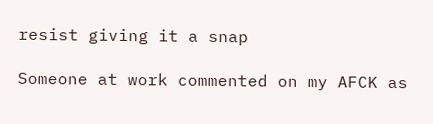resist giving it a snap

Someone at work commented on my AFCK as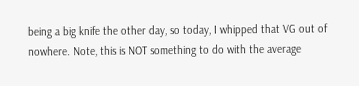being a big knife the other day, so today, I whipped that VG out of nowhere. Note, this is NOT something to do with the average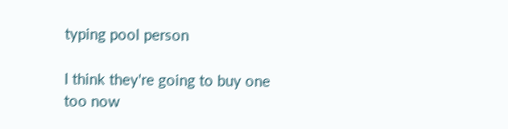typing pool person

I think they're going to buy one too now